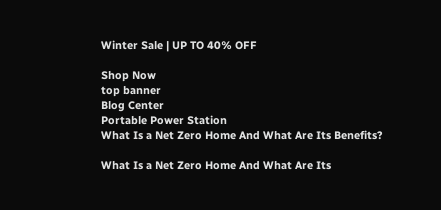Winter Sale | UP TO 40% OFF

Shop Now
top banner
Blog Center
Portable Power Station
What Is a Net Zero Home And What Are Its Benefits?

What Is a Net Zero Home And What Are Its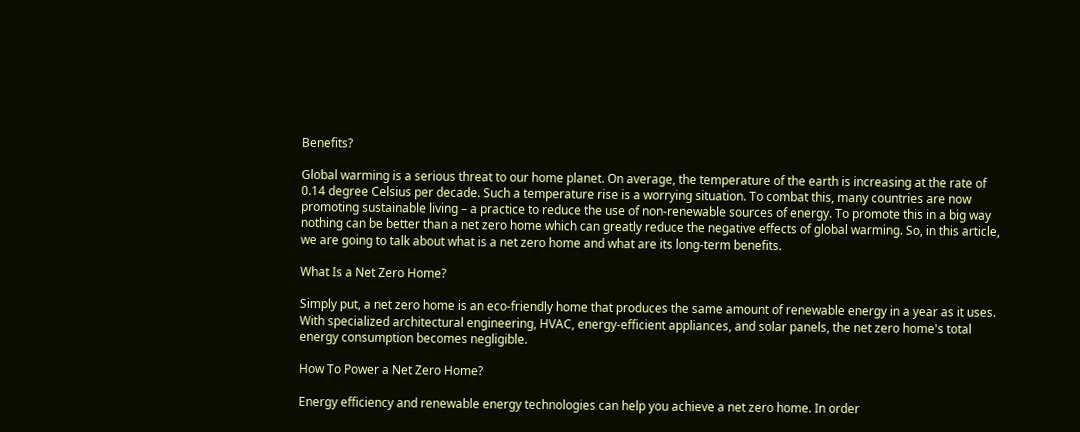Benefits?

Global warming is a serious threat to our home planet. On average, the temperature of the earth is increasing at the rate of 0.14 degree Celsius per decade. Such a temperature rise is a worrying situation. To combat this, many countries are now promoting sustainable living – a practice to reduce the use of non-renewable sources of energy. To promote this in a big way nothing can be better than a net zero home which can greatly reduce the negative effects of global warming. So, in this article, we are going to talk about what is a net zero home and what are its long-term benefits.

What Is a Net Zero Home?

Simply put, a net zero home is an eco-friendly home that produces the same amount of renewable energy in a year as it uses. With specialized architectural engineering, HVAC, energy-efficient appliances, and solar panels, the net zero home's total energy consumption becomes negligible.

How To Power a Net Zero Home?

Energy efficiency and renewable energy technologies can help you achieve a net zero home. In order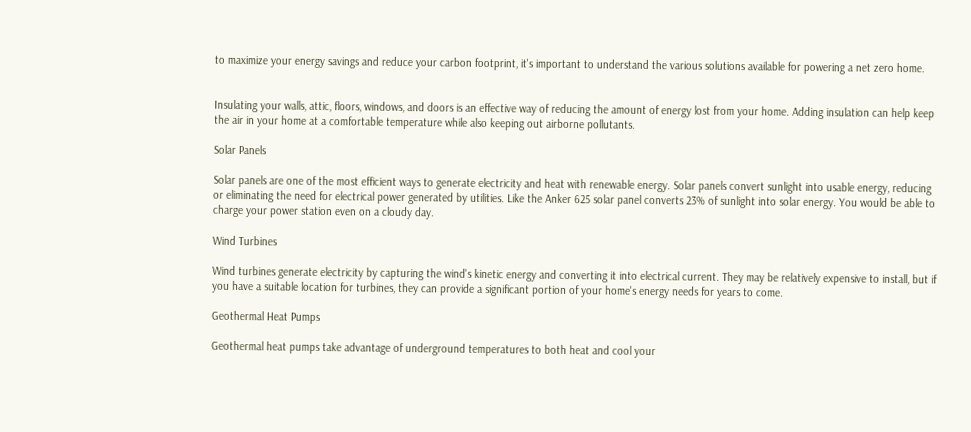to maximize your energy savings and reduce your carbon footprint, it's important to understand the various solutions available for powering a net zero home.


Insulating your walls, attic, floors, windows, and doors is an effective way of reducing the amount of energy lost from your home. Adding insulation can help keep the air in your home at a comfortable temperature while also keeping out airborne pollutants.

Solar Panels

Solar panels are one of the most efficient ways to generate electricity and heat with renewable energy. Solar panels convert sunlight into usable energy, reducing or eliminating the need for electrical power generated by utilities. Like the Anker 625 solar panel converts 23% of sunlight into solar energy. You would be able to charge your power station even on a cloudy day.

Wind Turbines

Wind turbines generate electricity by capturing the wind's kinetic energy and converting it into electrical current. They may be relatively expensive to install, but if you have a suitable location for turbines, they can provide a significant portion of your home's energy needs for years to come.

Geothermal Heat Pumps

Geothermal heat pumps take advantage of underground temperatures to both heat and cool your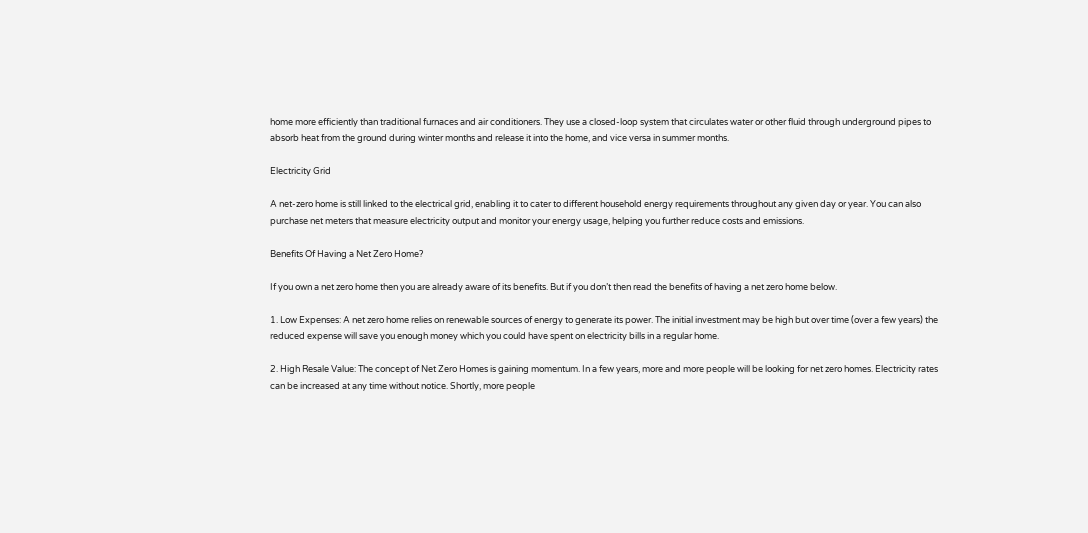home more efficiently than traditional furnaces and air conditioners. They use a closed-loop system that circulates water or other fluid through underground pipes to absorb heat from the ground during winter months and release it into the home, and vice versa in summer months.

Electricity Grid

A net-zero home is still linked to the electrical grid, enabling it to cater to different household energy requirements throughout any given day or year. You can also purchase net meters that measure electricity output and monitor your energy usage, helping you further reduce costs and emissions.

Benefits Of Having a Net Zero Home?

If you own a net zero home then you are already aware of its benefits. But if you don’t then read the benefits of having a net zero home below.

1. Low Expenses: A net zero home relies on renewable sources of energy to generate its power. The initial investment may be high but over time (over a few years) the reduced expense will save you enough money which you could have spent on electricity bills in a regular home.

2. High Resale Value: The concept of Net Zero Homes is gaining momentum. In a few years, more and more people will be looking for net zero homes. Electricity rates can be increased at any time without notice. Shortly, more people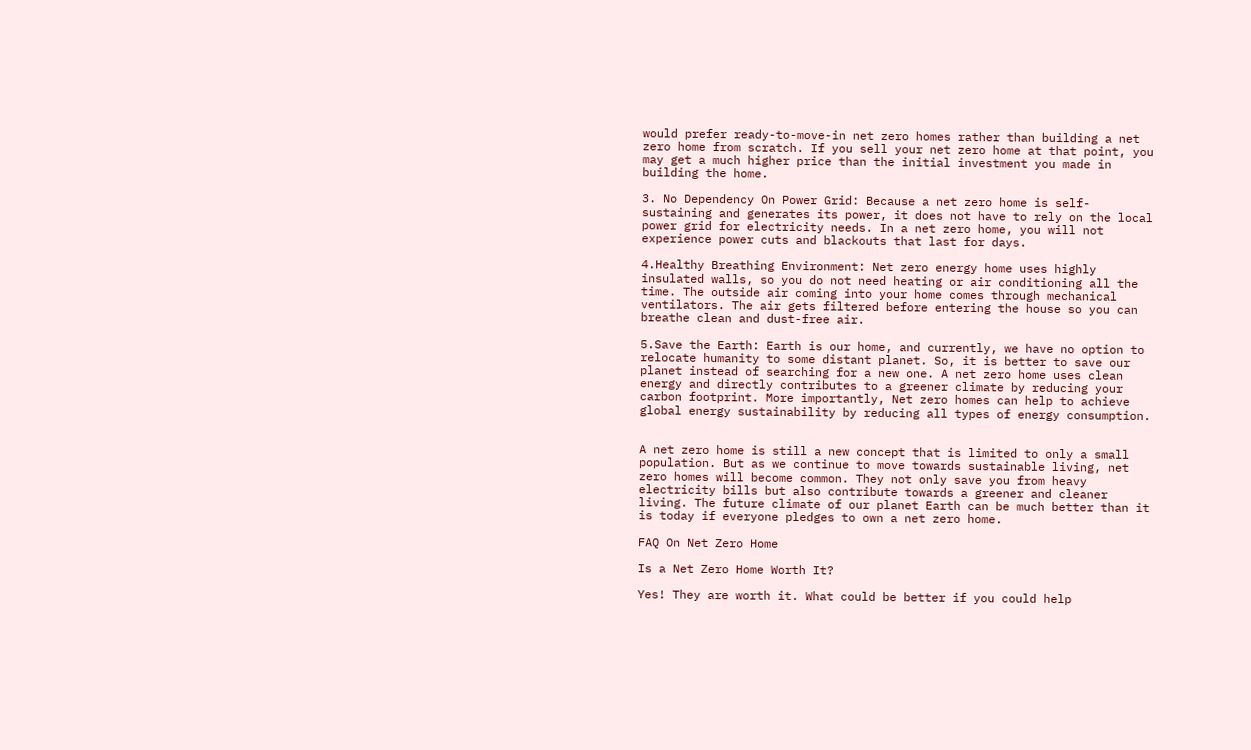would prefer ready-to-move-in net zero homes rather than building a net zero home from scratch. If you sell your net zero home at that point, you may get a much higher price than the initial investment you made in building the home.

3. No Dependency On Power Grid: Because a net zero home is self-sustaining and generates its power, it does not have to rely on the local power grid for electricity needs. In a net zero home, you will not experience power cuts and blackouts that last for days.

4.Healthy Breathing Environment: Net zero energy home uses highly insulated walls, so you do not need heating or air conditioning all the time. The outside air coming into your home comes through mechanical ventilators. The air gets filtered before entering the house so you can breathe clean and dust-free air.

5.Save the Earth: Earth is our home, and currently, we have no option to relocate humanity to some distant planet. So, it is better to save our planet instead of searching for a new one. A net zero home uses clean energy and directly contributes to a greener climate by reducing your carbon footprint. More importantly, Net zero homes can help to achieve global energy sustainability by reducing all types of energy consumption.


A net zero home is still a new concept that is limited to only a small population. But as we continue to move towards sustainable living, net zero homes will become common. They not only save you from heavy electricity bills but also contribute towards a greener and cleaner living. The future climate of our planet Earth can be much better than it is today if everyone pledges to own a net zero home.

FAQ On Net Zero Home

Is a Net Zero Home Worth It?

Yes! They are worth it. What could be better if you could help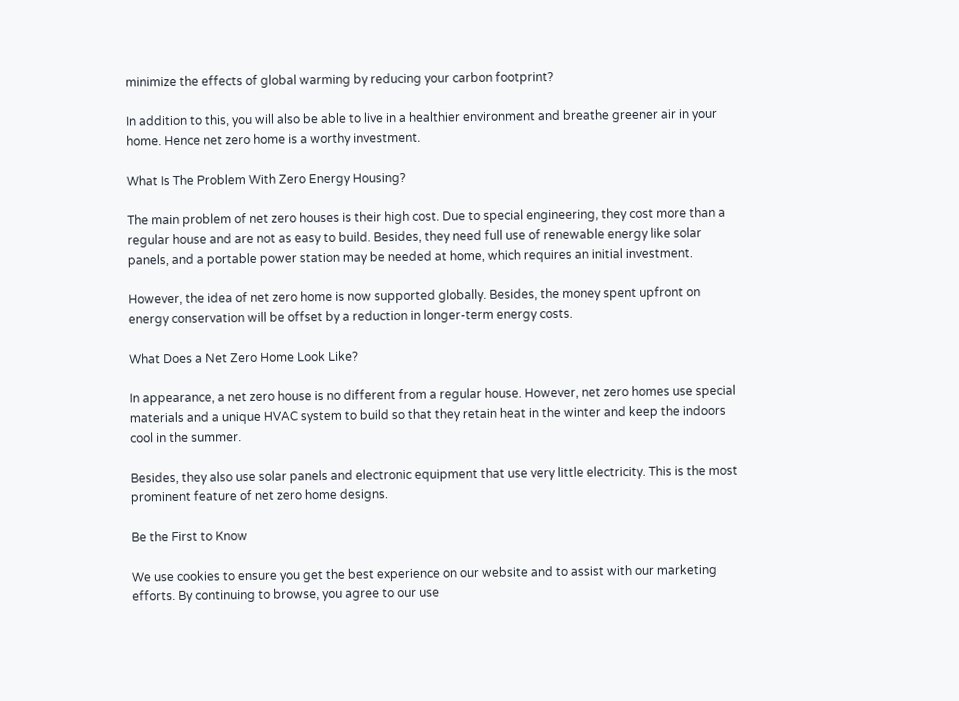minimize the effects of global warming by reducing your carbon footprint?

In addition to this, you will also be able to live in a healthier environment and breathe greener air in your home. Hence net zero home is a worthy investment.

What Is The Problem With Zero Energy Housing?

The main problem of net zero houses is their high cost. Due to special engineering, they cost more than a regular house and are not as easy to build. Besides, they need full use of renewable energy like solar panels, and a portable power station may be needed at home, which requires an initial investment.

However, the idea of net zero home is now supported globally. Besides, the money spent upfront on energy conservation will be offset by a reduction in longer-term energy costs.

What Does a Net Zero Home Look Like?

In appearance, a net zero house is no different from a regular house. However, net zero homes use special materials and a unique HVAC system to build so that they retain heat in the winter and keep the indoors cool in the summer.

Besides, they also use solar panels and electronic equipment that use very little electricity. This is the most prominent feature of net zero home designs.

Be the First to Know

We use cookies to ensure you get the best experience on our website and to assist with our marketing efforts. By continuing to browse, you agree to our use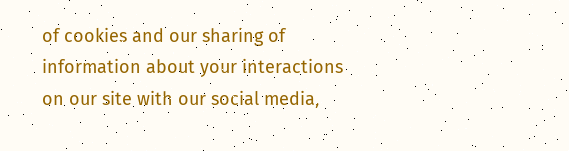of cookies and our sharing of information about your interactions on our site with our social media,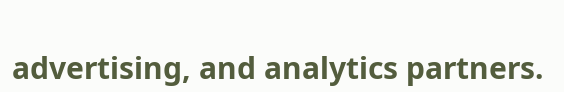advertising, and analytics partners.